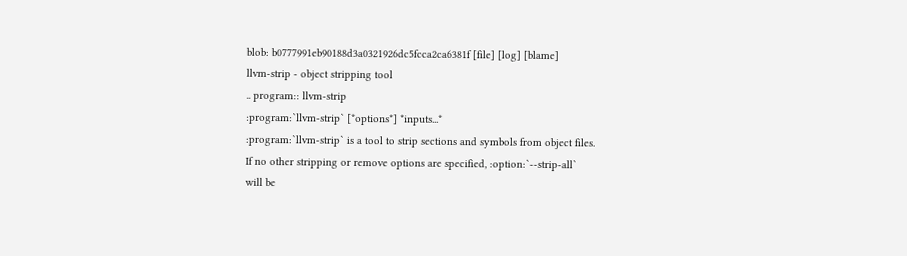blob: b0777991eb90188d3a0321926dc5fcca2ca6381f [file] [log] [blame]
llvm-strip - object stripping tool
.. program:: llvm-strip
:program:`llvm-strip` [*options*] *inputs...*
:program:`llvm-strip` is a tool to strip sections and symbols from object files.
If no other stripping or remove options are specified, :option:`--strip-all`
will be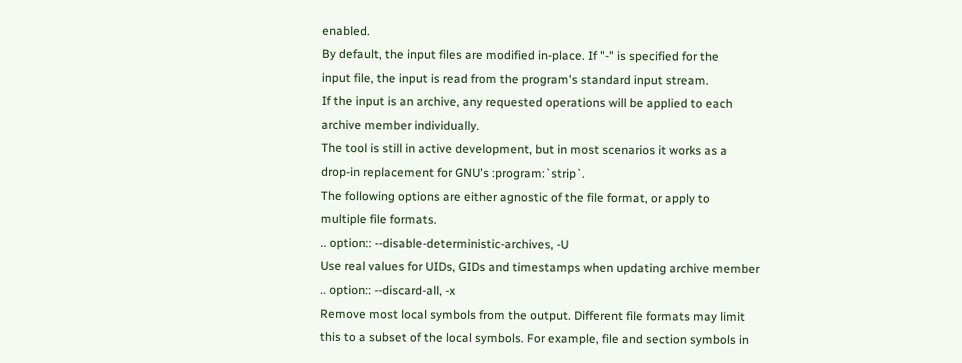enabled.
By default, the input files are modified in-place. If "-" is specified for the
input file, the input is read from the program's standard input stream.
If the input is an archive, any requested operations will be applied to each
archive member individually.
The tool is still in active development, but in most scenarios it works as a
drop-in replacement for GNU's :program:`strip`.
The following options are either agnostic of the file format, or apply to
multiple file formats.
.. option:: --disable-deterministic-archives, -U
Use real values for UIDs, GIDs and timestamps when updating archive member
.. option:: --discard-all, -x
Remove most local symbols from the output. Different file formats may limit
this to a subset of the local symbols. For example, file and section symbols in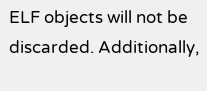ELF objects will not be discarded. Additionally,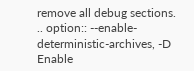remove all debug sections.
.. option:: --enable-deterministic-archives, -D
Enable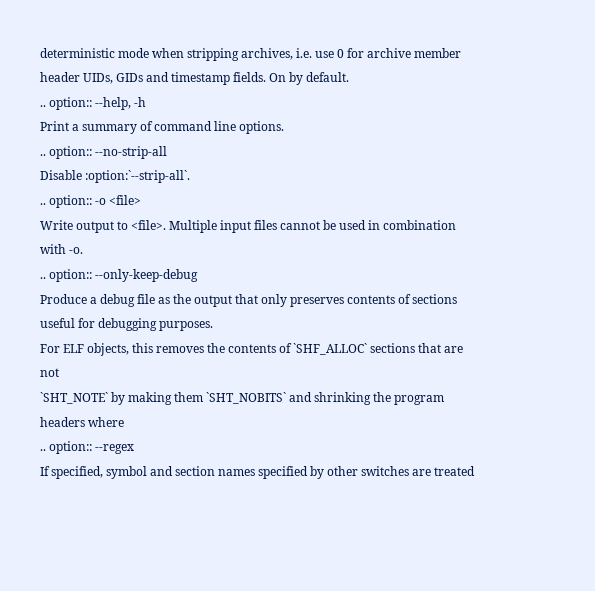deterministic mode when stripping archives, i.e. use 0 for archive member
header UIDs, GIDs and timestamp fields. On by default.
.. option:: --help, -h
Print a summary of command line options.
.. option:: --no-strip-all
Disable :option:`--strip-all`.
.. option:: -o <file>
Write output to <file>. Multiple input files cannot be used in combination
with -o.
.. option:: --only-keep-debug
Produce a debug file as the output that only preserves contents of sections
useful for debugging purposes.
For ELF objects, this removes the contents of `SHF_ALLOC` sections that are not
`SHT_NOTE` by making them `SHT_NOBITS` and shrinking the program headers where
.. option:: --regex
If specified, symbol and section names specified by other switches are treated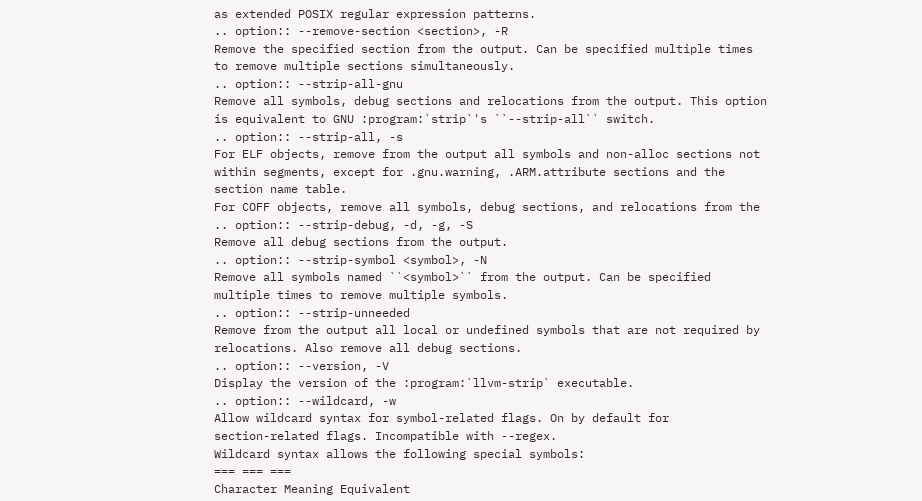as extended POSIX regular expression patterns.
.. option:: --remove-section <section>, -R
Remove the specified section from the output. Can be specified multiple times
to remove multiple sections simultaneously.
.. option:: --strip-all-gnu
Remove all symbols, debug sections and relocations from the output. This option
is equivalent to GNU :program:`strip`'s ``--strip-all`` switch.
.. option:: --strip-all, -s
For ELF objects, remove from the output all symbols and non-alloc sections not
within segments, except for .gnu.warning, .ARM.attribute sections and the
section name table.
For COFF objects, remove all symbols, debug sections, and relocations from the
.. option:: --strip-debug, -d, -g, -S
Remove all debug sections from the output.
.. option:: --strip-symbol <symbol>, -N
Remove all symbols named ``<symbol>`` from the output. Can be specified
multiple times to remove multiple symbols.
.. option:: --strip-unneeded
Remove from the output all local or undefined symbols that are not required by
relocations. Also remove all debug sections.
.. option:: --version, -V
Display the version of the :program:`llvm-strip` executable.
.. option:: --wildcard, -w
Allow wildcard syntax for symbol-related flags. On by default for
section-related flags. Incompatible with --regex.
Wildcard syntax allows the following special symbols:
=== === ===
Character Meaning Equivalent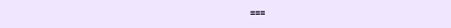===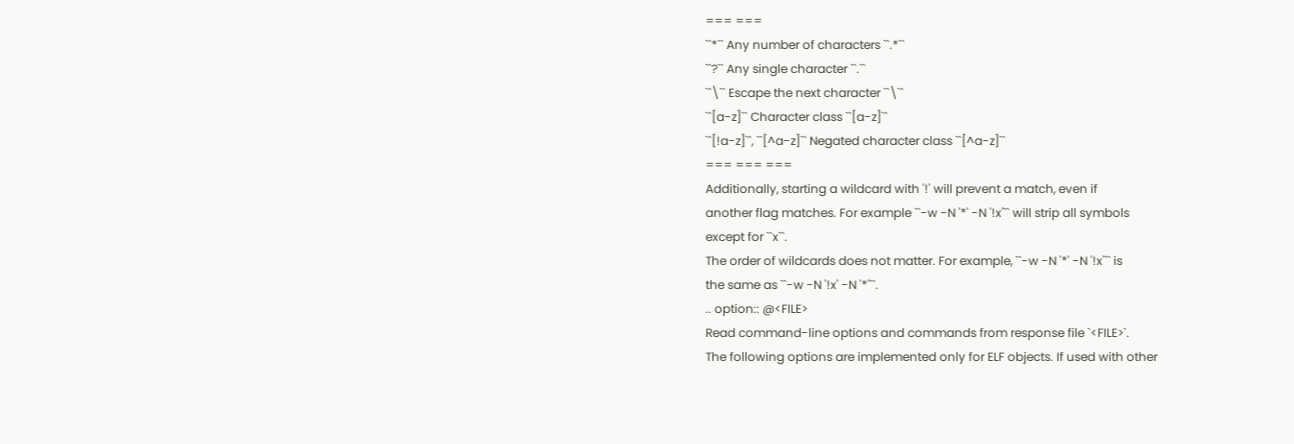=== ===
``*`` Any number of characters ``.*``
``?`` Any single character ``.``
``\`` Escape the next character ``\``
``[a-z]`` Character class ``[a-z]``
``[!a-z]``, ``[^a-z]`` Negated character class ``[^a-z]``
=== === ===
Additionally, starting a wildcard with '!' will prevent a match, even if
another flag matches. For example ``-w -N '*' -N '!x'`` will strip all symbols
except for ``x``.
The order of wildcards does not matter. For example, ``-w -N '*' -N '!x'`` is
the same as ``-w -N '!x' -N '*'``.
.. option:: @<FILE>
Read command-line options and commands from response file `<FILE>`.
The following options are implemented only for ELF objects. If used with other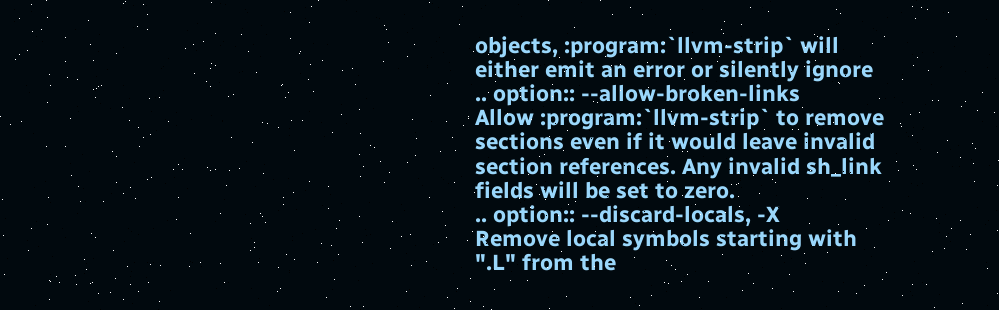objects, :program:`llvm-strip` will either emit an error or silently ignore
.. option:: --allow-broken-links
Allow :program:`llvm-strip` to remove sections even if it would leave invalid
section references. Any invalid sh_link fields will be set to zero.
.. option:: --discard-locals, -X
Remove local symbols starting with ".L" from the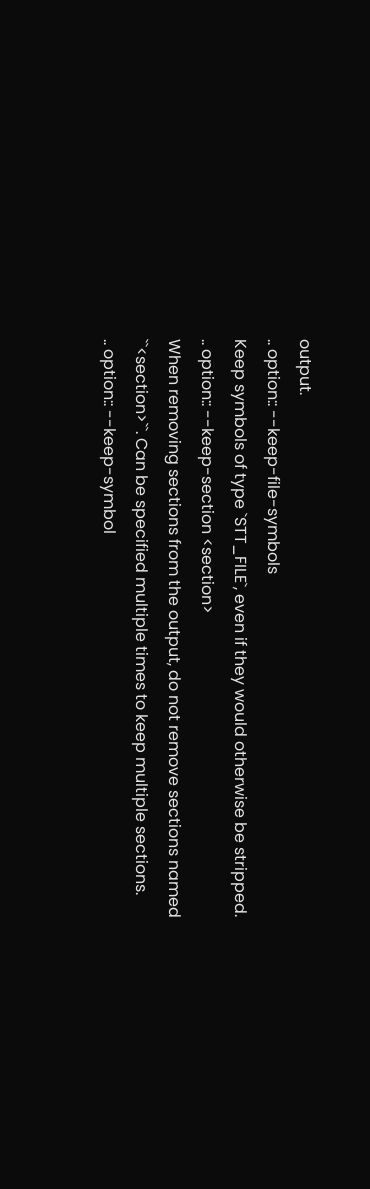output.
.. option:: --keep-file-symbols
Keep symbols of type `STT_FILE`, even if they would otherwise be stripped.
.. option:: --keep-section <section>
When removing sections from the output, do not remove sections named
``<section>``. Can be specified multiple times to keep multiple sections.
.. option:: --keep-symbol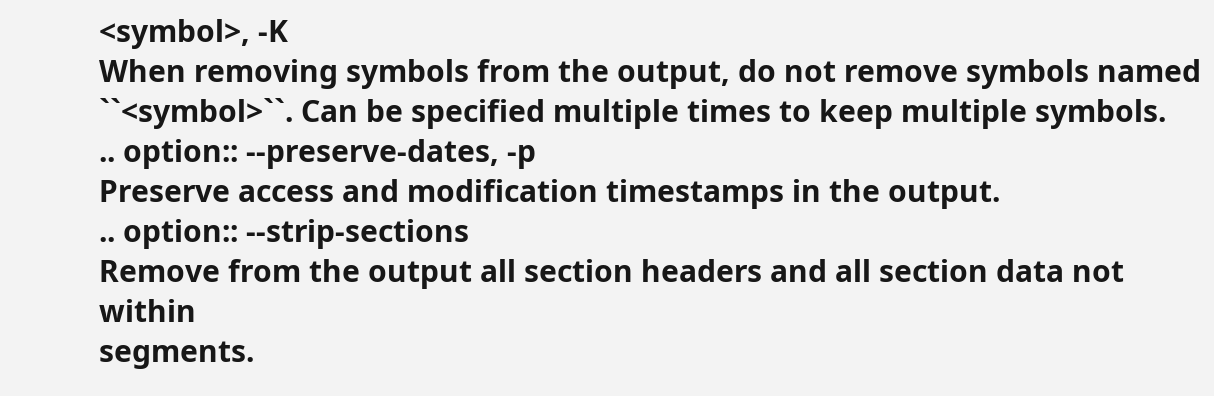<symbol>, -K
When removing symbols from the output, do not remove symbols named
``<symbol>``. Can be specified multiple times to keep multiple symbols.
.. option:: --preserve-dates, -p
Preserve access and modification timestamps in the output.
.. option:: --strip-sections
Remove from the output all section headers and all section data not within
segments.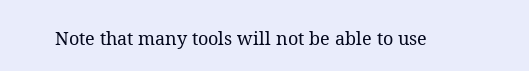Note that many tools will not be able to use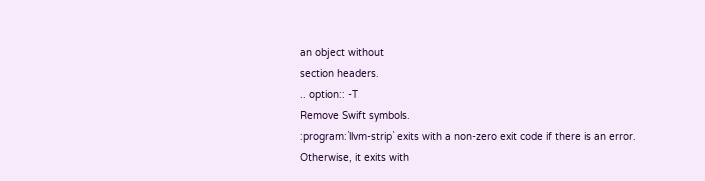an object without
section headers.
.. option:: -T
Remove Swift symbols.
:program:`llvm-strip` exits with a non-zero exit code if there is an error.
Otherwise, it exits with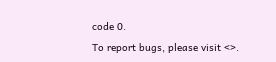code 0.
To report bugs, please visit <>.